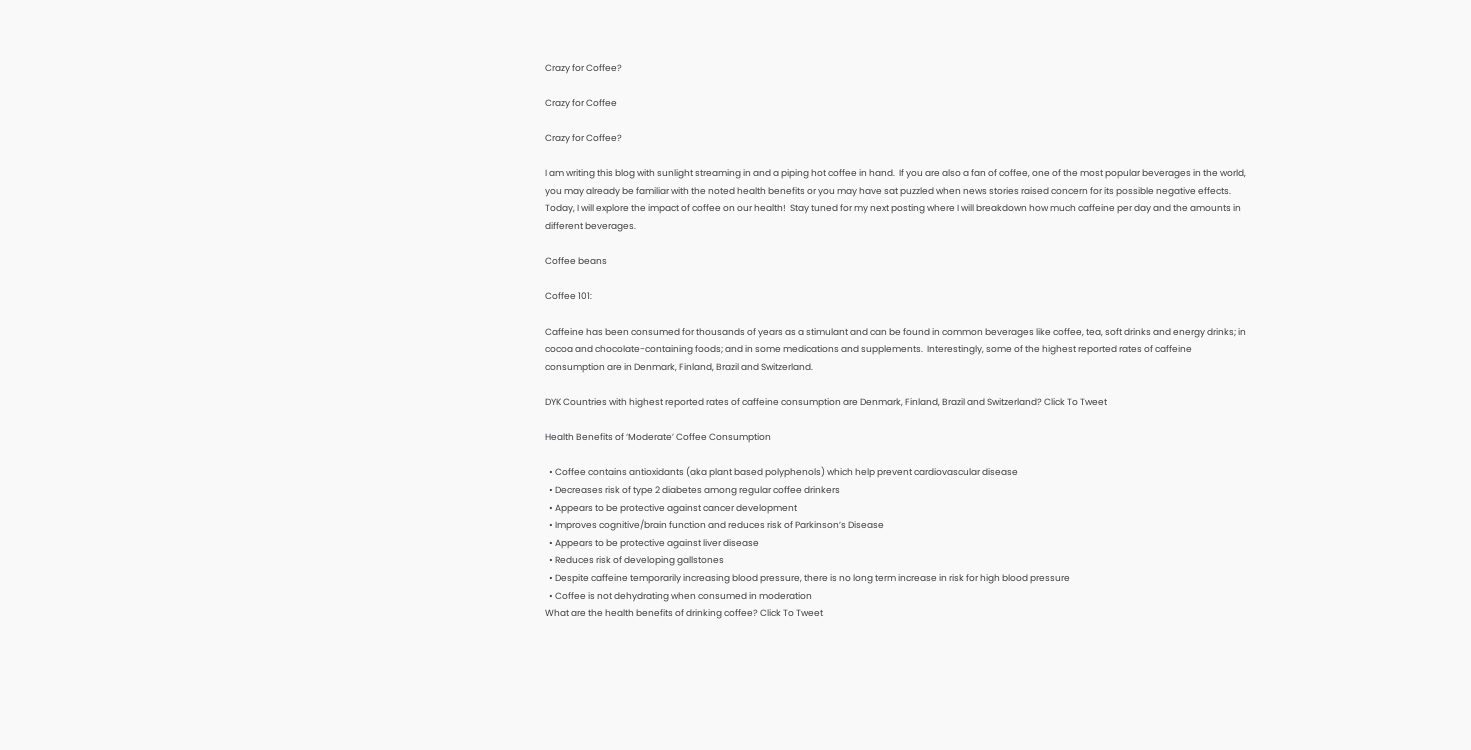Crazy for Coffee?

Crazy for Coffee

Crazy for Coffee?

I am writing this blog with sunlight streaming in and a piping hot coffee in hand.  If you are also a fan of coffee, one of the most popular beverages in the world, you may already be familiar with the noted health benefits or you may have sat puzzled when news stories raised concern for its possible negative effects.  Today, I will explore the impact of coffee on our health!  Stay tuned for my next posting where I will breakdown how much caffeine per day and the amounts in different beverages.

Coffee beans

Coffee 101:

Caffeine has been consumed for thousands of years as a stimulant and can be found in common beverages like coffee, tea, soft drinks and energy drinks; in cocoa and chocolate-containing foods; and in some medications and supplements.  Interestingly, some of the highest reported rates of caffeine consumption are in Denmark, Finland, Brazil and Switzerland.

DYK Countries with highest reported rates of caffeine consumption are Denmark, Finland, Brazil and Switzerland? Click To Tweet

Health Benefits of ‘Moderate’ Coffee Consumption

  • Coffee contains antioxidants (aka plant based polyphenols) which help prevent cardiovascular disease
  • Decreases risk of type 2 diabetes among regular coffee drinkers
  • Appears to be protective against cancer development
  • Improves cognitive/brain function and reduces risk of Parkinson’s Disease
  • Appears to be protective against liver disease
  • Reduces risk of developing gallstones
  • Despite caffeine temporarily increasing blood pressure, there is no long term increase in risk for high blood pressure
  • Coffee is not dehydrating when consumed in moderation
What are the health benefits of drinking coffee? Click To Tweet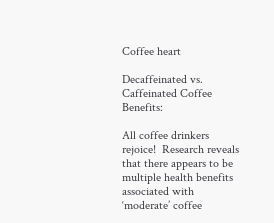Coffee heart

Decaffeinated vs. Caffeinated Coffee Benefits:

All coffee drinkers rejoice!  Research reveals that there appears to be multiple health benefits associated with ‘moderate’ coffee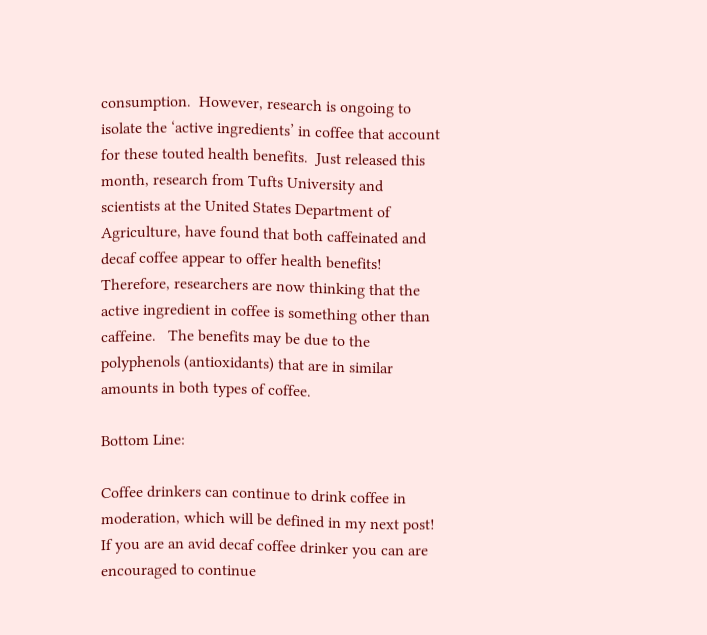consumption.  However, research is ongoing to isolate the ‘active ingredients’ in coffee that account for these touted health benefits.  Just released this month, research from Tufts University and scientists at the United States Department of Agriculture, have found that both caffeinated and decaf coffee appear to offer health benefits!  Therefore, researchers are now thinking that the active ingredient in coffee is something other than caffeine.   The benefits may be due to the polyphenols (antioxidants) that are in similar amounts in both types of coffee.

Bottom Line:

Coffee drinkers can continue to drink coffee in moderation, which will be defined in my next post!   If you are an avid decaf coffee drinker you can are encouraged to continue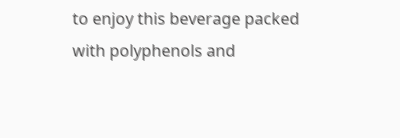to enjoy this beverage packed with polyphenols and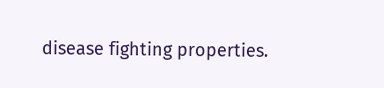disease fighting properties.